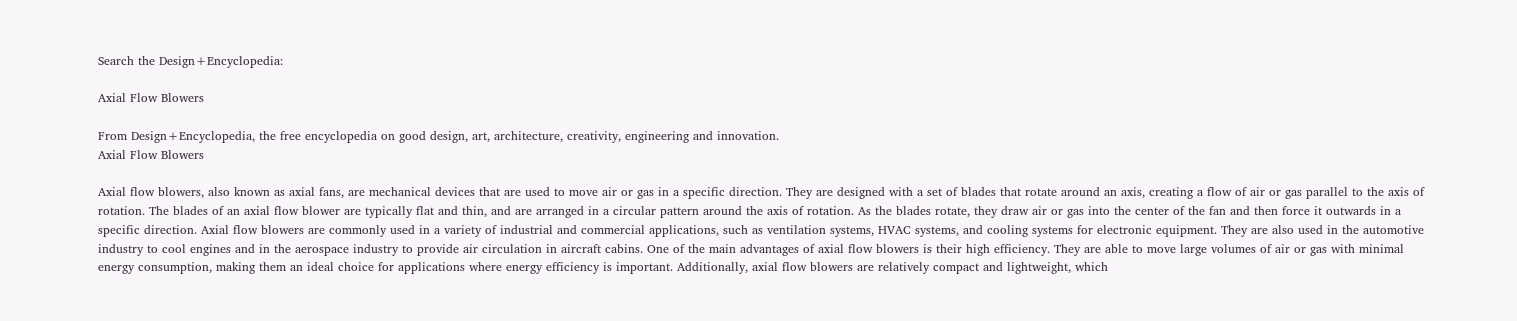Search the Design+Encyclopedia:

Axial Flow Blowers

From Design+Encyclopedia, the free encyclopedia on good design, art, architecture, creativity, engineering and innovation.
Axial Flow Blowers

Axial flow blowers, also known as axial fans, are mechanical devices that are used to move air or gas in a specific direction. They are designed with a set of blades that rotate around an axis, creating a flow of air or gas parallel to the axis of rotation. The blades of an axial flow blower are typically flat and thin, and are arranged in a circular pattern around the axis of rotation. As the blades rotate, they draw air or gas into the center of the fan and then force it outwards in a specific direction. Axial flow blowers are commonly used in a variety of industrial and commercial applications, such as ventilation systems, HVAC systems, and cooling systems for electronic equipment. They are also used in the automotive industry to cool engines and in the aerospace industry to provide air circulation in aircraft cabins. One of the main advantages of axial flow blowers is their high efficiency. They are able to move large volumes of air or gas with minimal energy consumption, making them an ideal choice for applications where energy efficiency is important. Additionally, axial flow blowers are relatively compact and lightweight, which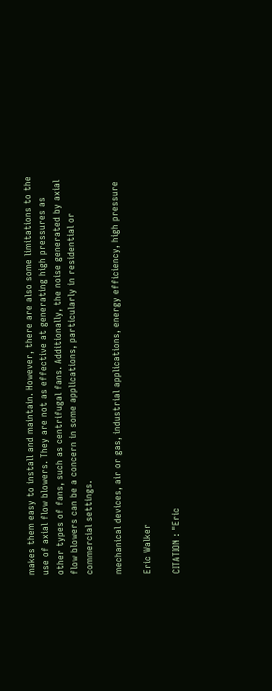makes them easy to install and maintain. However, there are also some limitations to the use of axial flow blowers. They are not as effective at generating high pressures as other types of fans, such as centrifugal fans. Additionally, the noise generated by axial flow blowers can be a concern in some applications, particularly in residential or commercial settings.

mechanical devices, air or gas, industrial applications, energy efficiency, high pressure

Eric Walker

CITATION : "Eric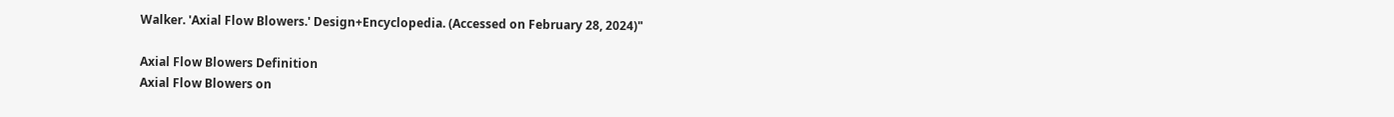Walker. 'Axial Flow Blowers.' Design+Encyclopedia. (Accessed on February 28, 2024)"

Axial Flow Blowers Definition
Axial Flow Blowers on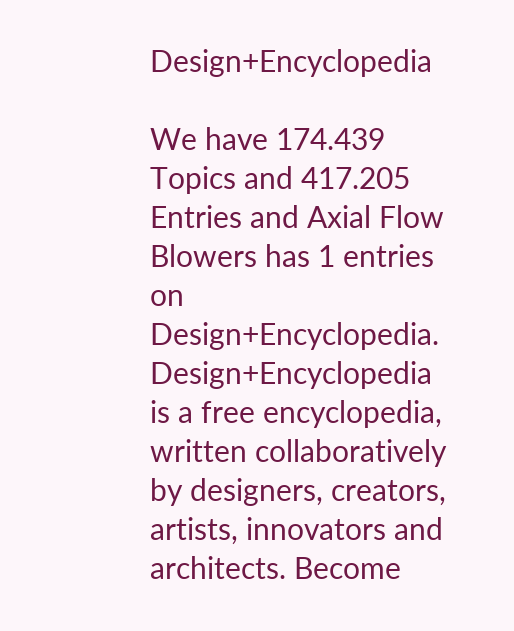Design+Encyclopedia

We have 174.439 Topics and 417.205 Entries and Axial Flow Blowers has 1 entries on Design+Encyclopedia. Design+Encyclopedia is a free encyclopedia, written collaboratively by designers, creators, artists, innovators and architects. Become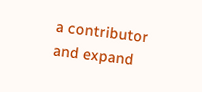a contributor and expand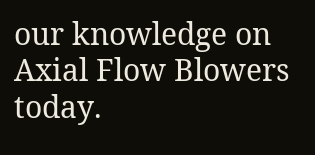our knowledge on Axial Flow Blowers today.